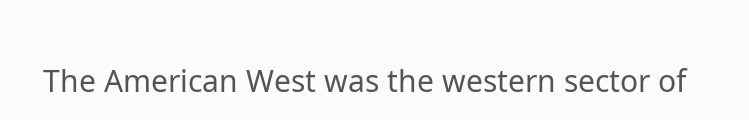The American West was the western sector of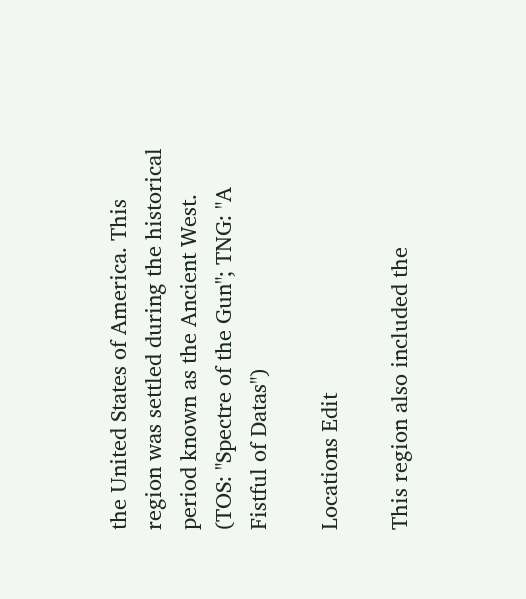the United States of America. This region was settled during the historical period known as the Ancient West. (TOS: "Spectre of the Gun"; TNG: "A Fistful of Datas")

Locations Edit

This region also included the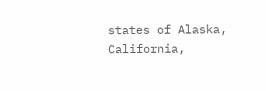states of Alaska, California,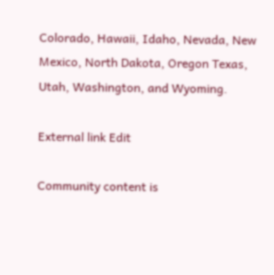Colorado, Hawaii, Idaho, Nevada, New Mexico, North Dakota, Oregon Texas, Utah, Washington, and Wyoming.

External link Edit

Community content is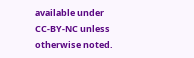available under CC-BY-NC unless otherwise noted.